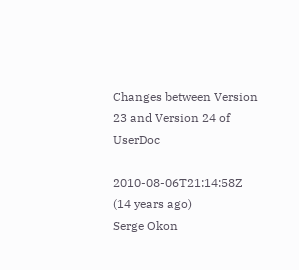Changes between Version 23 and Version 24 of UserDoc

2010-08-06T21:14:58Z (14 years ago)
Serge Okon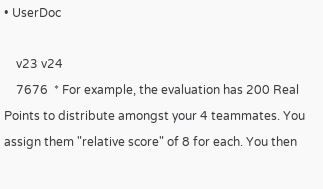• UserDoc

    v23 v24
    7676  * For example, the evaluation has 200 Real Points to distribute amongst your 4 teammates. You assign them "relative score" of 8 for each. You then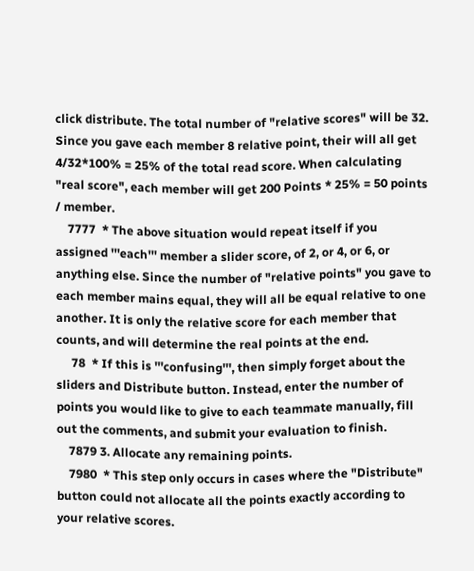click distribute. The total number of "relative scores" will be 32. Since you gave each member 8 relative point, their will all get 4/32*100% = 25% of the total read score. When calculating "real score", each member will get 200 Points * 25% = 50 points / member.
    7777  * The above situation would repeat itself if you assigned '''each''' member a slider score, of 2, or 4, or 6, or anything else. Since the number of "relative points" you gave to each member mains equal, they will all be equal relative to one another. It is only the relative score for each member that counts, and will determine the real points at the end.
     78  * If this is '''confusing''', then simply forget about the sliders and Distribute button. Instead, enter the number of points you would like to give to each teammate manually, fill out the comments, and submit your evaluation to finish.
    7879 3. Allocate any remaining points.
    7980  * This step only occurs in cases where the "Distribute" button could not allocate all the points exactly according to your relative scores.